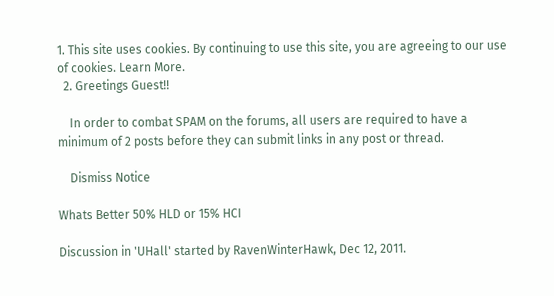1. This site uses cookies. By continuing to use this site, you are agreeing to our use of cookies. Learn More.
  2. Greetings Guest!!

    In order to combat SPAM on the forums, all users are required to have a minimum of 2 posts before they can submit links in any post or thread.

    Dismiss Notice

Whats Better 50% HLD or 15% HCI

Discussion in 'UHall' started by RavenWinterHawk, Dec 12, 2011.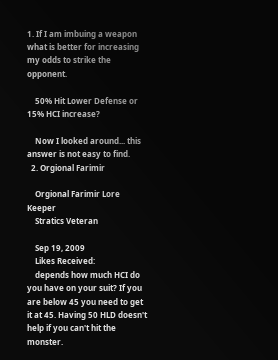1. If I am imbuing a weapon what is better for increasing my odds to strike the opponent.

    50% Hit Lower Defense or 15% HCI increase?

    Now I looked around... this answer is not easy to find.
  2. Orgional Farimir

    Orgional Farimir Lore Keeper
    Stratics Veteran

    Sep 19, 2009
    Likes Received:
    depends how much HCI do you have on your suit? If you are below 45 you need to get it at 45. Having 50 HLD doesn't help if you can't hit the monster.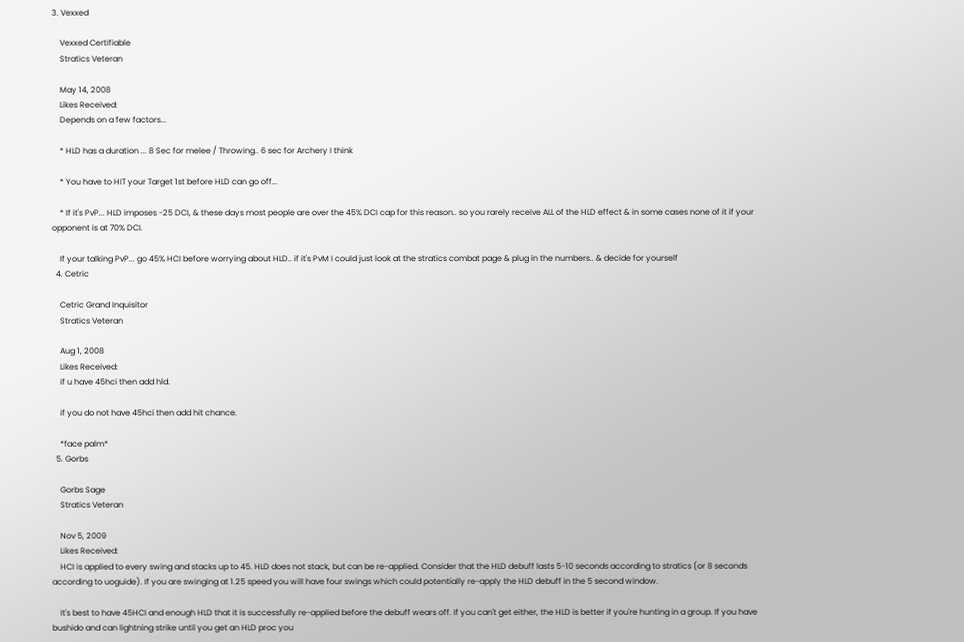3. Vexxed

    Vexxed Certifiable
    Stratics Veteran

    May 14, 2008
    Likes Received:
    Depends on a few factors...

    * HLD has a duration ... 8 Sec for melee / Throwing.. 6 sec for Archery I think

    * You have to HIT your Target 1st before HLD can go off...

    * If it's PvP... HLD imposes -25 DCI, & these days most people are over the 45% DCI cap for this reason.. so you rarely receive ALL of the HLD effect & in some cases none of it if your opponent is at 70% DCI.

    If your talking PvP... go 45% HCI before worrying about HLD.. if it's PvM I could just look at the stratics combat page & plug in the numbers.. & decide for yourself
  4. Cetric

    Cetric Grand Inquisitor
    Stratics Veteran

    Aug 1, 2008
    Likes Received:
    if u have 45hci then add hld.

    if you do not have 45hci then add hit chance.

    *face palm*
  5. Gorbs

    Gorbs Sage
    Stratics Veteran

    Nov 5, 2009
    Likes Received:
    HCI is applied to every swing and stacks up to 45. HLD does not stack, but can be re-applied. Consider that the HLD debuff lasts 5-10 seconds according to stratics (or 8 seconds according to uoguide). If you are swinging at 1.25 speed you will have four swings which could potentially re-apply the HLD debuff in the 5 second window.

    It's best to have 45HCI and enough HLD that it is successfully re-applied before the debuff wears off. If you can't get either, the HLD is better if you're hunting in a group. If you have bushido and can lightning strike until you get an HLD proc you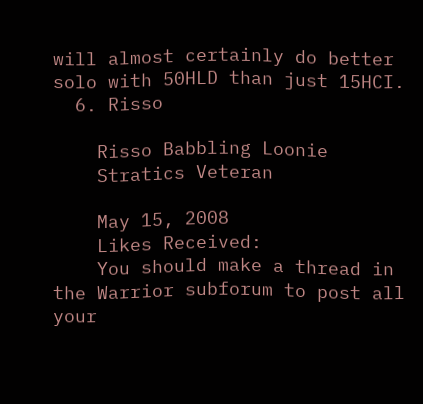will almost certainly do better solo with 50HLD than just 15HCI.
  6. Risso

    Risso Babbling Loonie
    Stratics Veteran

    May 15, 2008
    Likes Received:
    You should make a thread in the Warrior subforum to post all your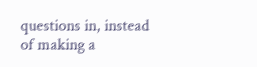questions in, instead of making a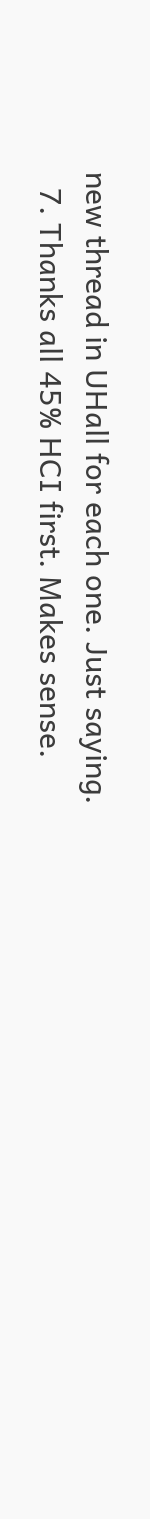new thread in UHall for each one. Just saying.
  7. Thanks all 45% HCI first. Makes sense.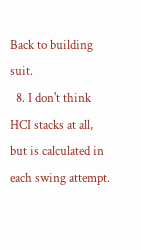Back to building suit.
  8. I don't think HCI stacks at all, but is calculated in each swing attempt.